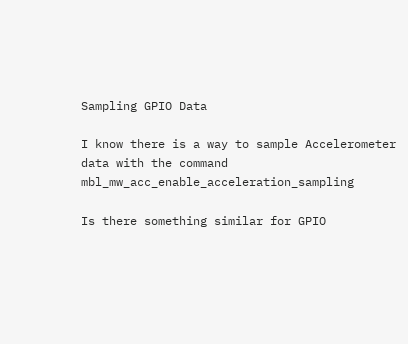Sampling GPIO Data

I know there is a way to sample Accelerometer data with the command mbl_mw_acc_enable_acceleration_sampling

Is there something similar for GPIO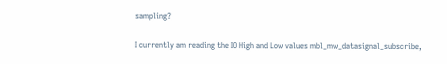sampling?

I currently am reading the IO High and Low values mbl_mw_datasignal_subscribe,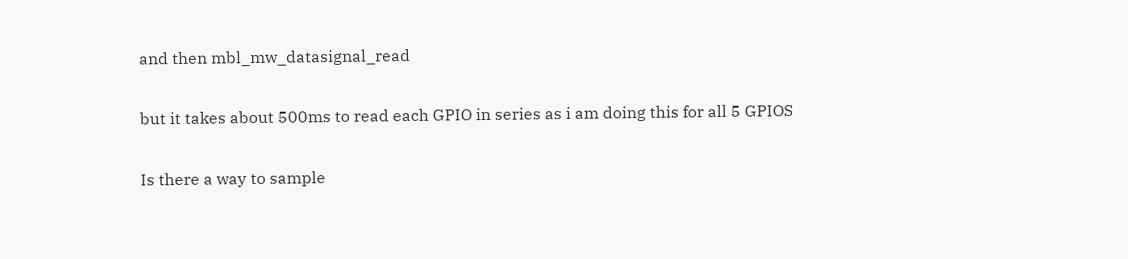and then mbl_mw_datasignal_read

but it takes about 500ms to read each GPIO in series as i am doing this for all 5 GPIOS

Is there a way to sample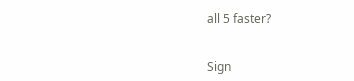all 5 faster?


Sign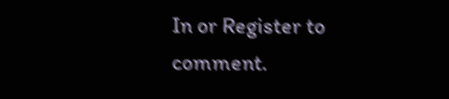In or Register to comment.